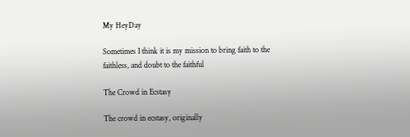My HeyDay

Sometimes I think it is my mission to bring faith to the faithless, and doubt to the faithful

The Crowd in Ecstasy

The crowd in ecstasy, originally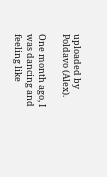uploaded by Poldavo (Alex).

One month ago, I was dancing and feeling like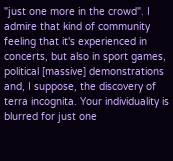"just one more in the crowd". I admire that kind of community feeling that it's experienced in concerts, but also in sport games, political [massive] demonstrations and, I suppose, the discovery of terra incognita. Your individuality is blurred for just one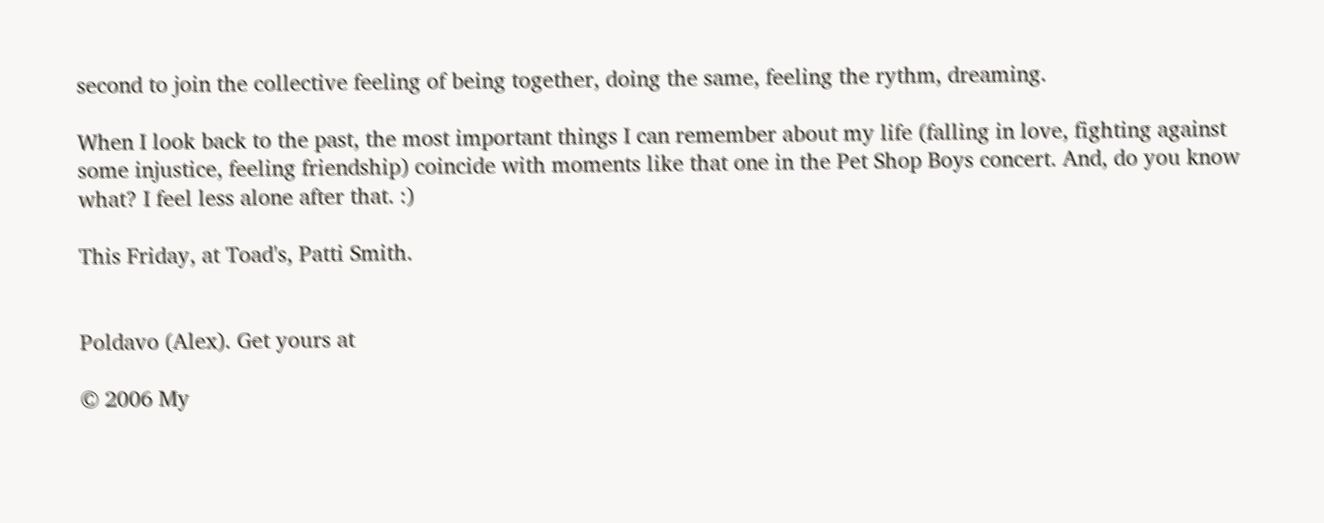second to join the collective feeling of being together, doing the same, feeling the rythm, dreaming.

When I look back to the past, the most important things I can remember about my life (falling in love, fighting against some injustice, feeling friendship) coincide with moments like that one in the Pet Shop Boys concert. And, do you know what? I feel less alone after that. :)

This Friday, at Toad's, Patti Smith.


Poldavo (Alex). Get yours at

© 2006 My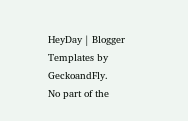HeyDay | Blogger Templates by GeckoandFly.
No part of the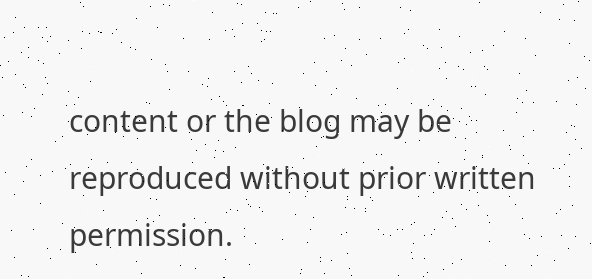content or the blog may be reproduced without prior written permission.